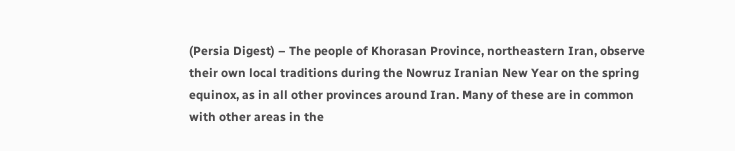(Persia Digest) – The people of Khorasan Province, northeastern Iran, observe their own local traditions during the Nowruz Iranian New Year on the spring equinox, as in all other provinces around Iran. Many of these are in common with other areas in the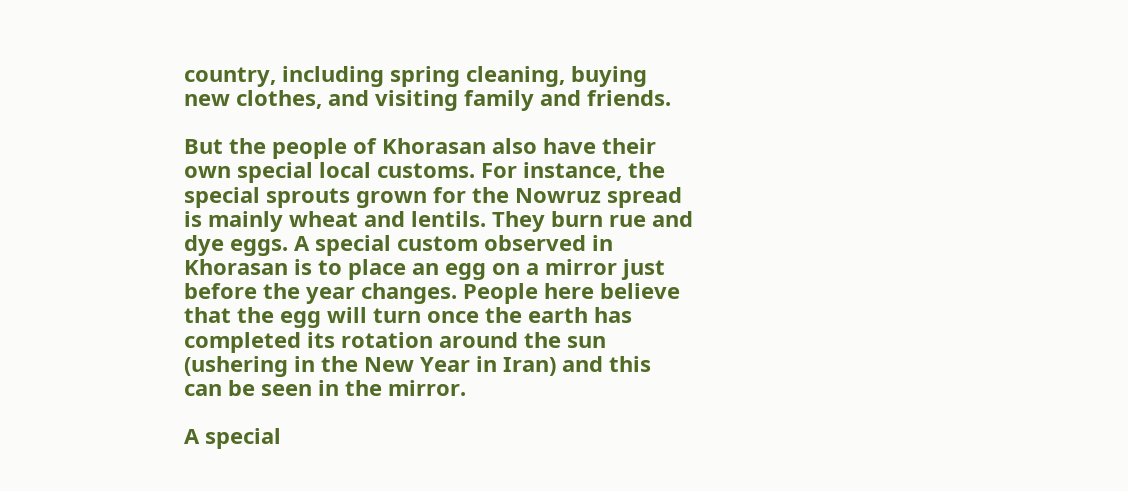country, including spring cleaning, buying new clothes, and visiting family and friends.

But the people of Khorasan also have their own special local customs. For instance, the special sprouts grown for the Nowruz spread is mainly wheat and lentils. They burn rue and dye eggs. A special custom observed in Khorasan is to place an egg on a mirror just before the year changes. People here believe that the egg will turn once the earth has completed its rotation around the sun (ushering in the New Year in Iran) and this can be seen in the mirror.

A special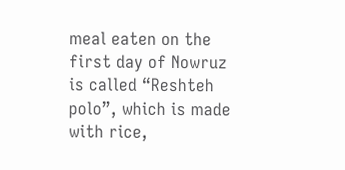meal eaten on the first day of Nowruz is called “Reshteh polo”, which is made with rice,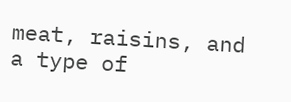meat, raisins, and a type of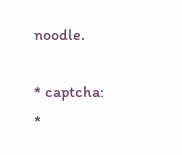noodle.

* captcha:
*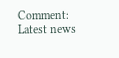Comment:
Latest news